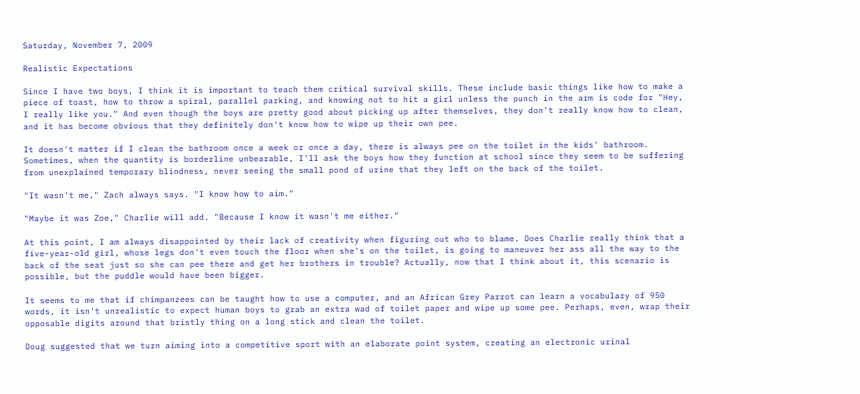Saturday, November 7, 2009

Realistic Expectations

Since I have two boys, I think it is important to teach them critical survival skills. These include basic things like how to make a piece of toast, how to throw a spiral, parallel parking, and knowing not to hit a girl unless the punch in the arm is code for "Hey, I really like you." And even though the boys are pretty good about picking up after themselves, they don't really know how to clean, and it has become obvious that they definitely don't know how to wipe up their own pee.

It doesn't matter if I clean the bathroom once a week or once a day, there is always pee on the toilet in the kids' bathroom. Sometimes, when the quantity is borderline unbearable, I'll ask the boys how they function at school since they seem to be suffering from unexplained temporary blindness, never seeing the small pond of urine that they left on the back of the toilet.

"It wasn't me," Zach always says. "I know how to aim."

"Maybe it was Zoe," Charlie will add. "Because I know it wasn't me either."

At this point, I am always disappointed by their lack of creativity when figuring out who to blame. Does Charlie really think that a five-year-old girl, whose legs don't even touch the floor when she's on the toilet, is going to maneuver her ass all the way to the back of the seat just so she can pee there and get her brothers in trouble? Actually, now that I think about it, this scenario is possible, but the puddle would have been bigger.

It seems to me that if chimpanzees can be taught how to use a computer, and an African Grey Parrot can learn a vocabulary of 950 words, it isn't unrealistic to expect human boys to grab an extra wad of toilet paper and wipe up some pee. Perhaps, even, wrap their opposable digits around that bristly thing on a long stick and clean the toilet.

Doug suggested that we turn aiming into a competitive sport with an elaborate point system, creating an electronic urinal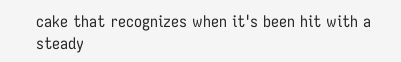cake that recognizes when it's been hit with a steady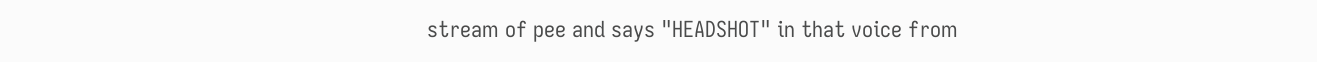stream of pee and says "HEADSHOT" in that voice from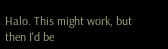Halo. This might work, but then I'd be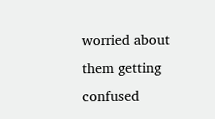worried about them getting confused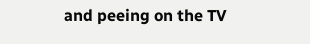and peeing on the TV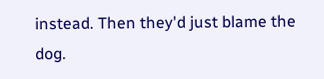instead. Then they'd just blame the dog.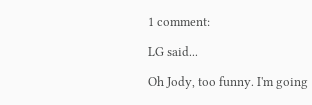1 comment:

LG said...

Oh Jody, too funny. I'm going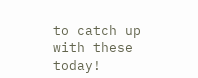to catch up with these today!